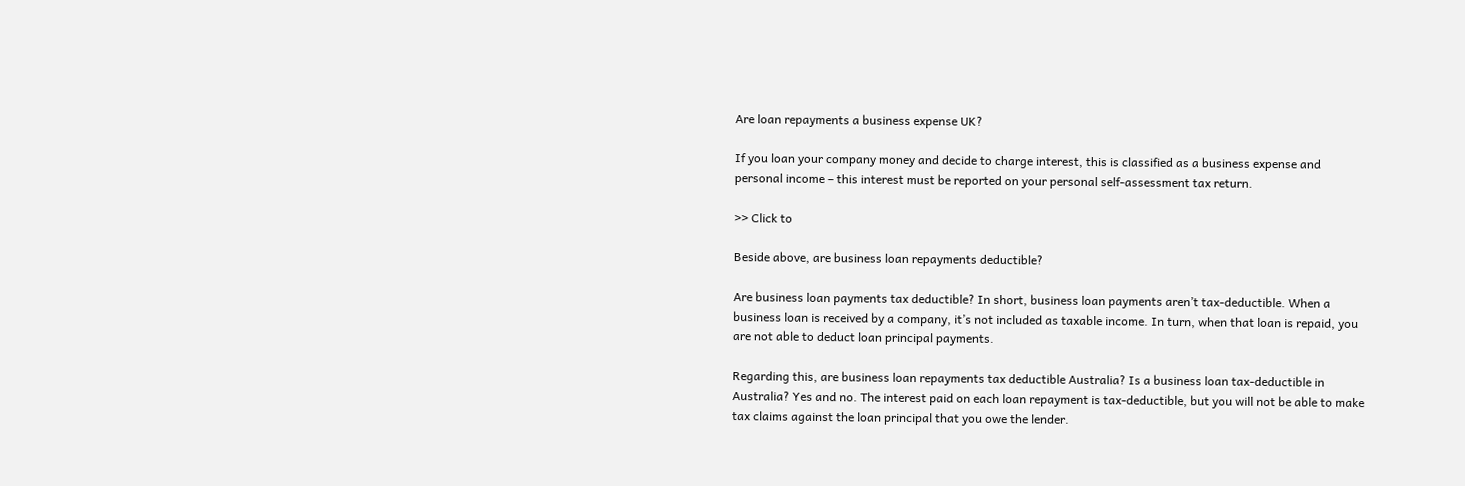Are loan repayments a business expense UK?

If you loan your company money and decide to charge interest, this is classified as a business expense and personal income – this interest must be reported on your personal self-assessment tax return.

>> Click to

Beside above, are business loan repayments deductible?

Are business loan payments tax deductible? In short, business loan payments aren’t tax-deductible. When a business loan is received by a company, it’s not included as taxable income. In turn, when that loan is repaid, you are not able to deduct loan principal payments.

Regarding this, are business loan repayments tax deductible Australia? Is a business loan tax-deductible in Australia? Yes and no. The interest paid on each loan repayment is tax-deductible, but you will not be able to make tax claims against the loan principal that you owe the lender.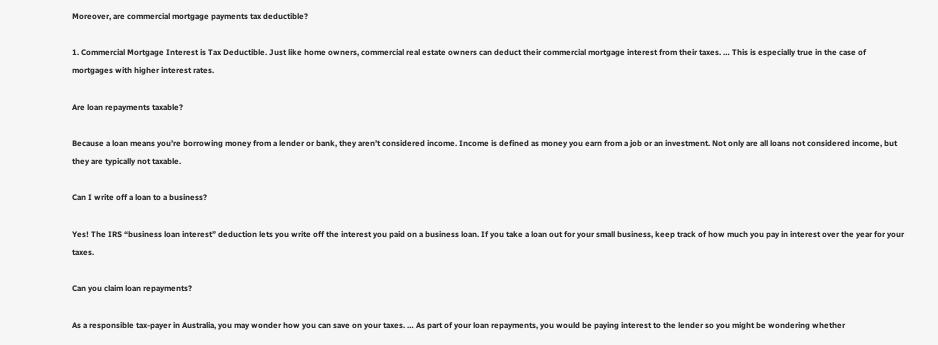Moreover, are commercial mortgage payments tax deductible?

1. Commercial Mortgage Interest is Tax Deductible. Just like home owners, commercial real estate owners can deduct their commercial mortgage interest from their taxes. … This is especially true in the case of mortgages with higher interest rates.

Are loan repayments taxable?

Because a loan means you’re borrowing money from a lender or bank, they aren’t considered income. Income is defined as money you earn from a job or an investment. Not only are all loans not considered income, but they are typically not taxable.

Can I write off a loan to a business?

Yes! The IRS “business loan interest” deduction lets you write off the interest you paid on a business loan. If you take a loan out for your small business, keep track of how much you pay in interest over the year for your taxes.

Can you claim loan repayments?

As a responsible tax-payer in Australia, you may wonder how you can save on your taxes. … As part of your loan repayments, you would be paying interest to the lender so you might be wondering whether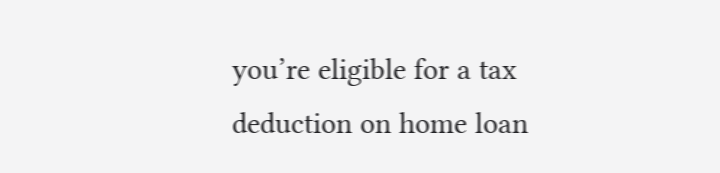you’re eligible for a tax deduction on home loan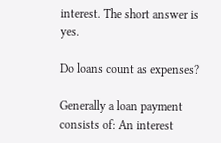interest. The short answer is yes.

Do loans count as expenses?

Generally a loan payment consists of: An interest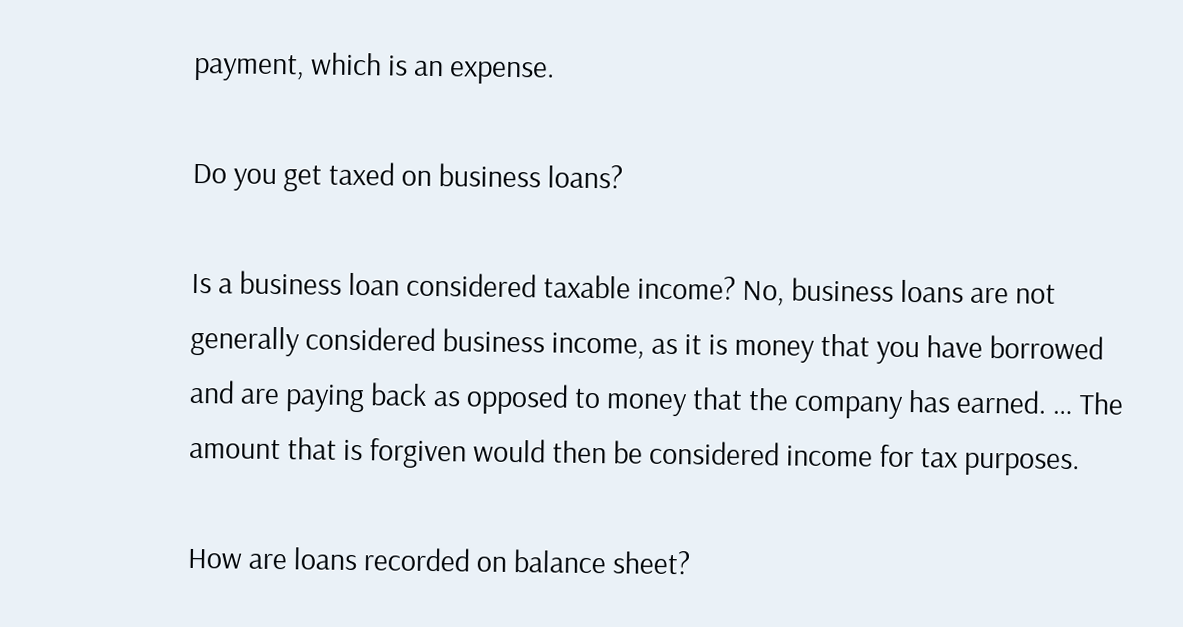payment, which is an expense.

Do you get taxed on business loans?

Is a business loan considered taxable income? No, business loans are not generally considered business income, as it is money that you have borrowed and are paying back as opposed to money that the company has earned. … The amount that is forgiven would then be considered income for tax purposes.

How are loans recorded on balance sheet?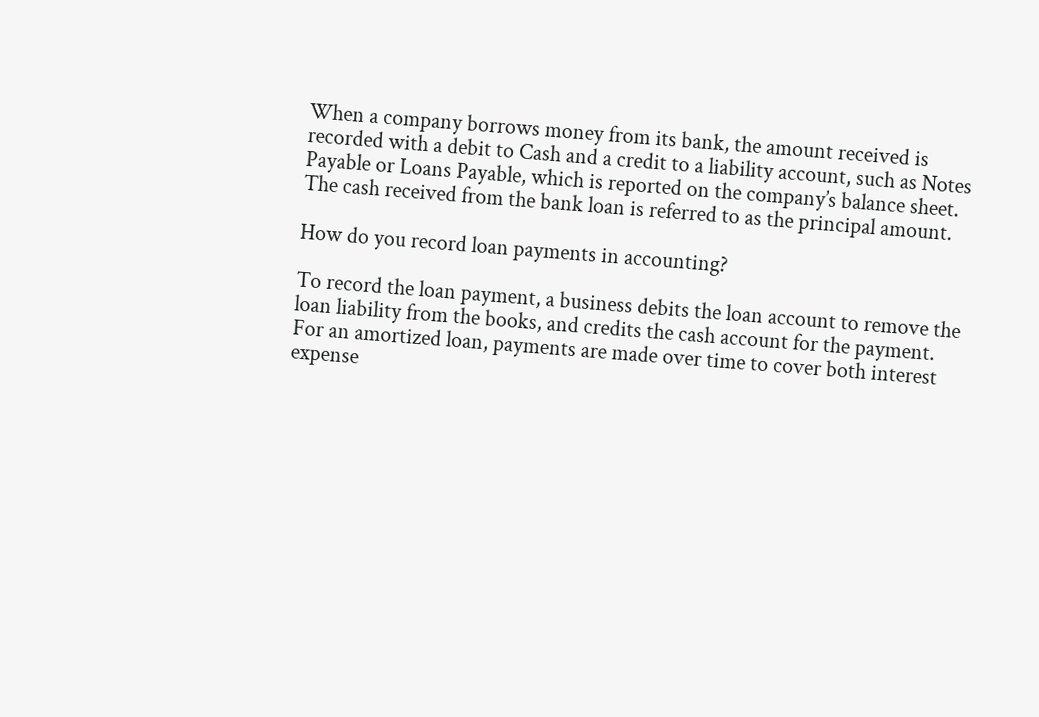When a company borrows money from its bank, the amount received is recorded with a debit to Cash and a credit to a liability account, such as Notes Payable or Loans Payable, which is reported on the company’s balance sheet. The cash received from the bank loan is referred to as the principal amount.

How do you record loan payments in accounting?

To record the loan payment, a business debits the loan account to remove the loan liability from the books, and credits the cash account for the payment. For an amortized loan, payments are made over time to cover both interest expense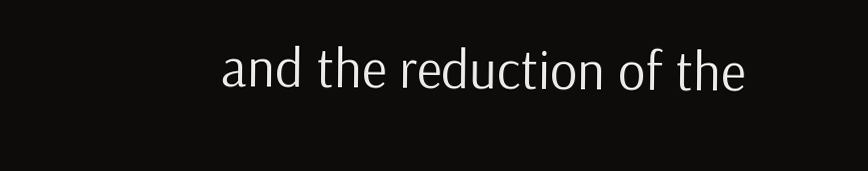and the reduction of the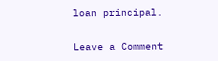loan principal.

Leave a Comment